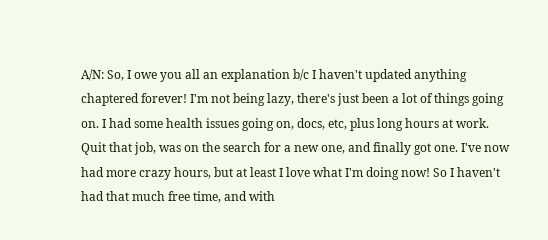A/N: So, I owe you all an explanation b/c I haven't updated anything chaptered forever! I'm not being lazy, there's just been a lot of things going on. I had some health issues going on, docs, etc, plus long hours at work. Quit that job, was on the search for a new one, and finally got one. I've now had more crazy hours, but at least I love what I'm doing now! So I haven't had that much free time, and with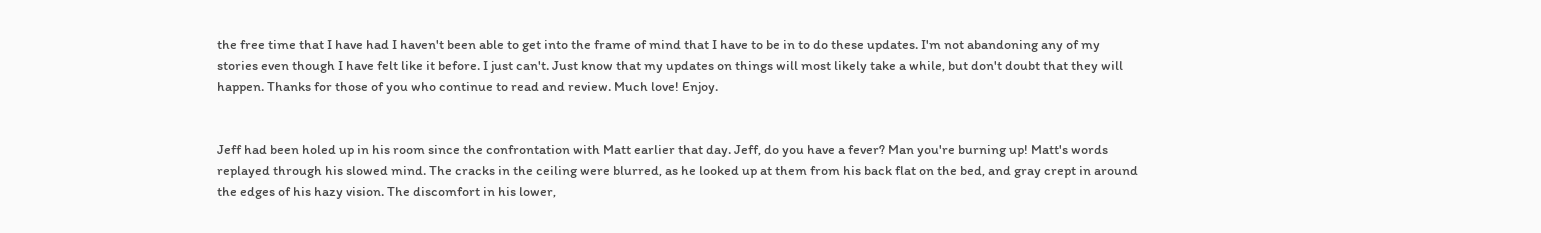the free time that I have had I haven't been able to get into the frame of mind that I have to be in to do these updates. I'm not abandoning any of my stories even though I have felt like it before. I just can't. Just know that my updates on things will most likely take a while, but don't doubt that they will happen. Thanks for those of you who continue to read and review. Much love! Enjoy.


Jeff had been holed up in his room since the confrontation with Matt earlier that day. Jeff, do you have a fever? Man you're burning up! Matt's words replayed through his slowed mind. The cracks in the ceiling were blurred, as he looked up at them from his back flat on the bed, and gray crept in around the edges of his hazy vision. The discomfort in his lower,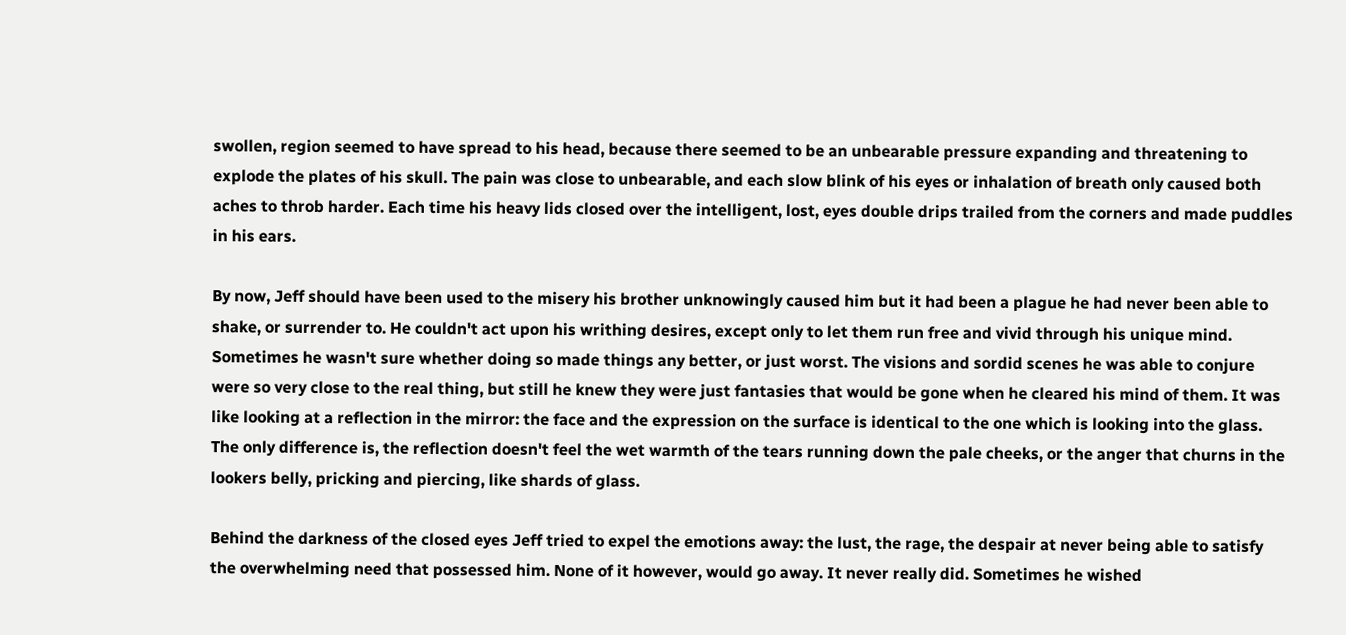swollen, region seemed to have spread to his head, because there seemed to be an unbearable pressure expanding and threatening to explode the plates of his skull. The pain was close to unbearable, and each slow blink of his eyes or inhalation of breath only caused both aches to throb harder. Each time his heavy lids closed over the intelligent, lost, eyes double drips trailed from the corners and made puddles in his ears.

By now, Jeff should have been used to the misery his brother unknowingly caused him but it had been a plague he had never been able to shake, or surrender to. He couldn't act upon his writhing desires, except only to let them run free and vivid through his unique mind. Sometimes he wasn't sure whether doing so made things any better, or just worst. The visions and sordid scenes he was able to conjure were so very close to the real thing, but still he knew they were just fantasies that would be gone when he cleared his mind of them. It was like looking at a reflection in the mirror: the face and the expression on the surface is identical to the one which is looking into the glass. The only difference is, the reflection doesn't feel the wet warmth of the tears running down the pale cheeks, or the anger that churns in the lookers belly, pricking and piercing, like shards of glass.

Behind the darkness of the closed eyes Jeff tried to expel the emotions away: the lust, the rage, the despair at never being able to satisfy the overwhelming need that possessed him. None of it however, would go away. It never really did. Sometimes he wished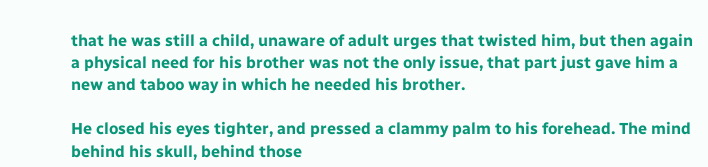that he was still a child, unaware of adult urges that twisted him, but then again a physical need for his brother was not the only issue, that part just gave him a new and taboo way in which he needed his brother.

He closed his eyes tighter, and pressed a clammy palm to his forehead. The mind behind his skull, behind those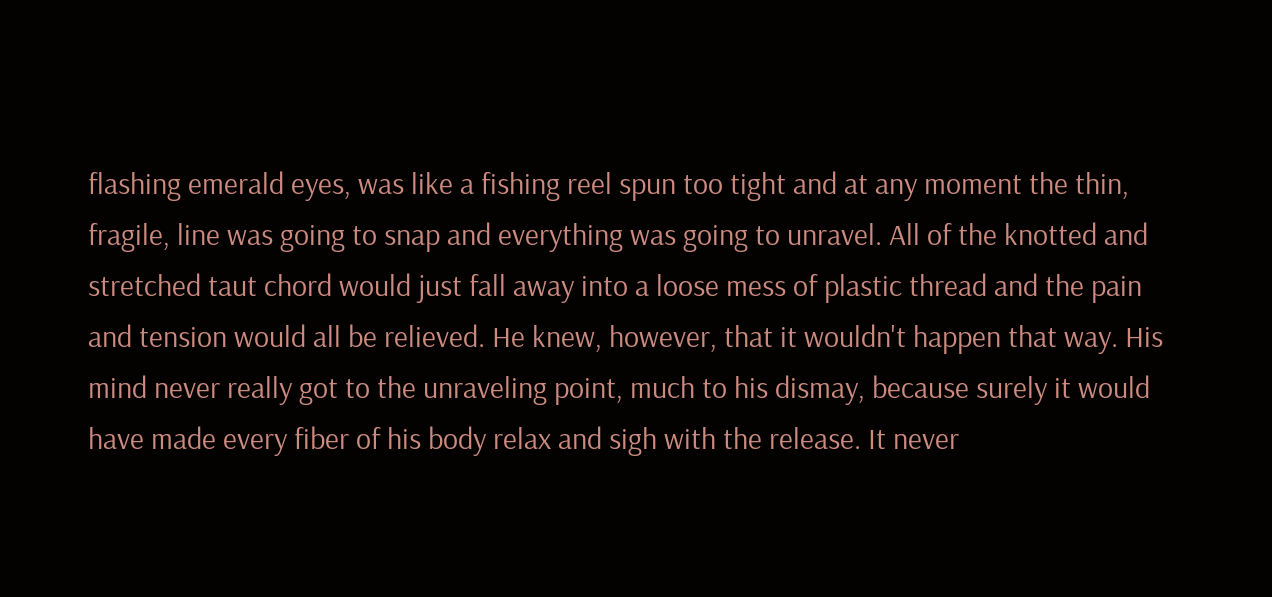flashing emerald eyes, was like a fishing reel spun too tight and at any moment the thin, fragile, line was going to snap and everything was going to unravel. All of the knotted and stretched taut chord would just fall away into a loose mess of plastic thread and the pain and tension would all be relieved. He knew, however, that it wouldn't happen that way. His mind never really got to the unraveling point, much to his dismay, because surely it would have made every fiber of his body relax and sigh with the release. It never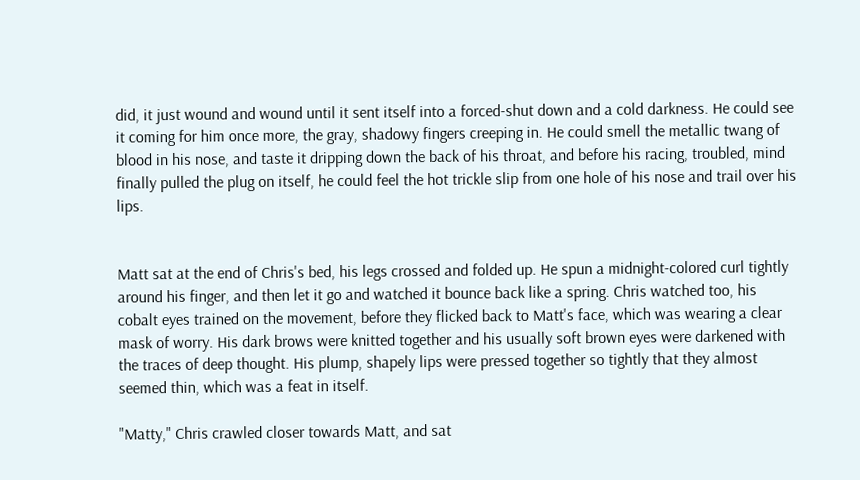did, it just wound and wound until it sent itself into a forced-shut down and a cold darkness. He could see it coming for him once more, the gray, shadowy fingers creeping in. He could smell the metallic twang of blood in his nose, and taste it dripping down the back of his throat, and before his racing, troubled, mind finally pulled the plug on itself, he could feel the hot trickle slip from one hole of his nose and trail over his lips.


Matt sat at the end of Chris's bed, his legs crossed and folded up. He spun a midnight-colored curl tightly around his finger, and then let it go and watched it bounce back like a spring. Chris watched too, his cobalt eyes trained on the movement, before they flicked back to Matt's face, which was wearing a clear mask of worry. His dark brows were knitted together and his usually soft brown eyes were darkened with the traces of deep thought. His plump, shapely lips were pressed together so tightly that they almost seemed thin, which was a feat in itself.

"Matty," Chris crawled closer towards Matt, and sat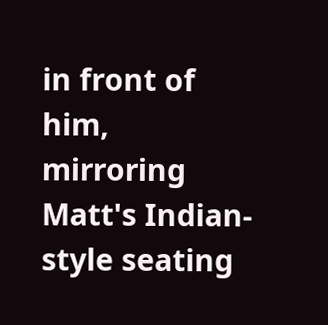in front of him, mirroring Matt's Indian-style seating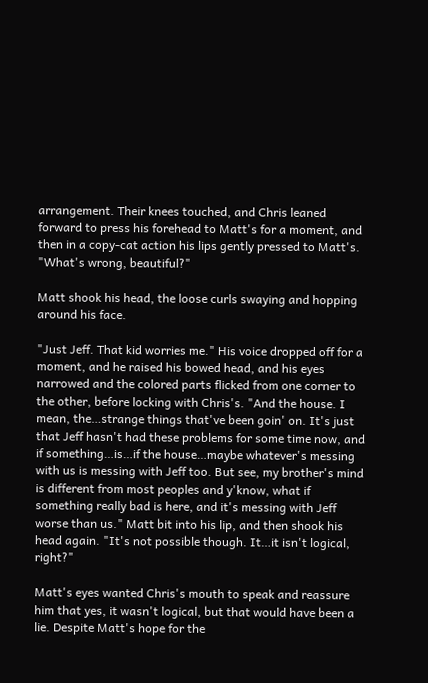arrangement. Their knees touched, and Chris leaned forward to press his forehead to Matt's for a moment, and then in a copy-cat action his lips gently pressed to Matt's. "What's wrong, beautiful?"

Matt shook his head, the loose curls swaying and hopping around his face.

"Just Jeff. That kid worries me." His voice dropped off for a moment, and he raised his bowed head, and his eyes narrowed and the colored parts flicked from one corner to the other, before locking with Chris's. "And the house. I mean, the…strange things that've been goin' on. It's just that Jeff hasn't had these problems for some time now, and if something…is…if the house…maybe whatever's messing with us is messing with Jeff too. But see, my brother's mind is different from most peoples and y'know, what if something really bad is here, and it's messing with Jeff worse than us." Matt bit into his lip, and then shook his head again. "It's not possible though. It…it isn't logical, right?"

Matt's eyes wanted Chris's mouth to speak and reassure him that yes, it wasn't logical, but that would have been a lie. Despite Matt's hope for the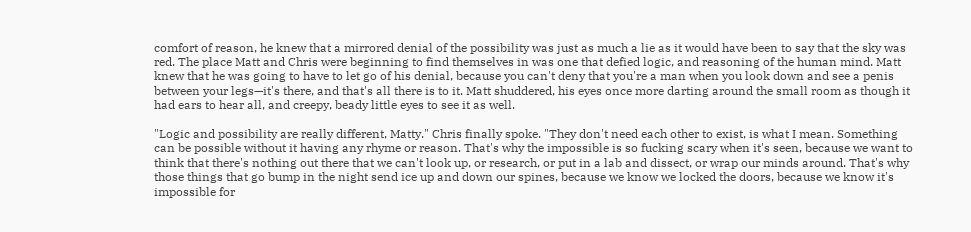comfort of reason, he knew that a mirrored denial of the possibility was just as much a lie as it would have been to say that the sky was red. The place Matt and Chris were beginning to find themselves in was one that defied logic, and reasoning of the human mind. Matt knew that he was going to have to let go of his denial, because you can't deny that you're a man when you look down and see a penis between your legs—it's there, and that's all there is to it. Matt shuddered, his eyes once more darting around the small room as though it had ears to hear all, and creepy, beady little eyes to see it as well.

"Logic and possibility are really different, Matty." Chris finally spoke. "They don't need each other to exist, is what I mean. Something can be possible without it having any rhyme or reason. That's why the impossible is so fucking scary when it's seen, because we want to think that there's nothing out there that we can't look up, or research, or put in a lab and dissect, or wrap our minds around. That's why those things that go bump in the night send ice up and down our spines, because we know we locked the doors, because we know it's impossible for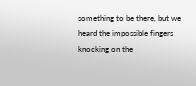something to be there, but we heard the impossible fingers knocking on the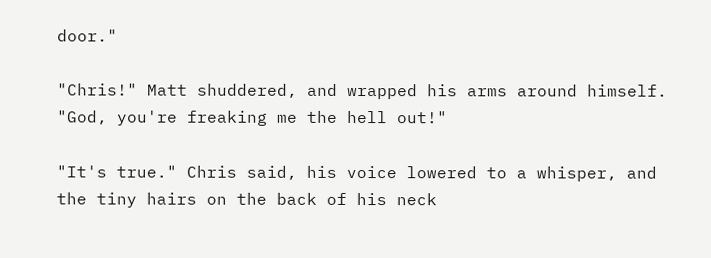door."

"Chris!" Matt shuddered, and wrapped his arms around himself. "God, you're freaking me the hell out!"

"It's true." Chris said, his voice lowered to a whisper, and the tiny hairs on the back of his neck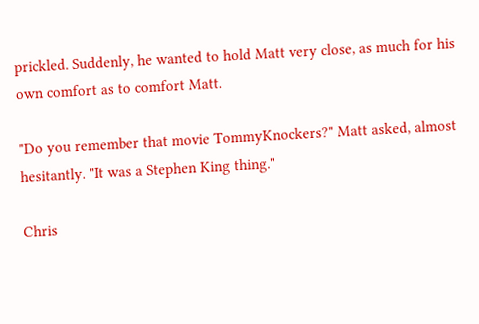prickled. Suddenly, he wanted to hold Matt very close, as much for his own comfort as to comfort Matt.

"Do you remember that movie TommyKnockers?" Matt asked, almost hesitantly. "It was a Stephen King thing."

Chris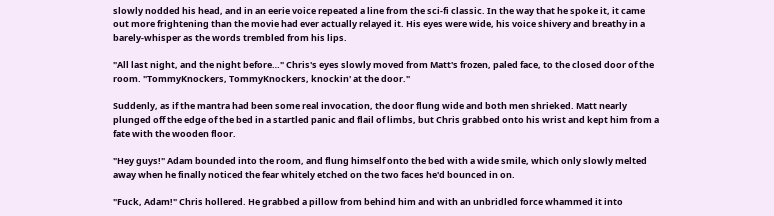slowly nodded his head, and in an eerie voice repeated a line from the sci-fi classic. In the way that he spoke it, it came out more frightening than the movie had ever actually relayed it. His eyes were wide, his voice shivery and breathy in a barely-whisper as the words trembled from his lips.

"All last night, and the night before…" Chris's eyes slowly moved from Matt's frozen, paled face, to the closed door of the room. "TommyKnockers, TommyKnockers, knockin' at the door."

Suddenly, as if the mantra had been some real invocation, the door flung wide and both men shrieked. Matt nearly plunged off the edge of the bed in a startled panic and flail of limbs, but Chris grabbed onto his wrist and kept him from a fate with the wooden floor.

"Hey guys!" Adam bounded into the room, and flung himself onto the bed with a wide smile, which only slowly melted away when he finally noticed the fear whitely etched on the two faces he'd bounced in on.

"Fuck, Adam!" Chris hollered. He grabbed a pillow from behind him and with an unbridled force whammed it into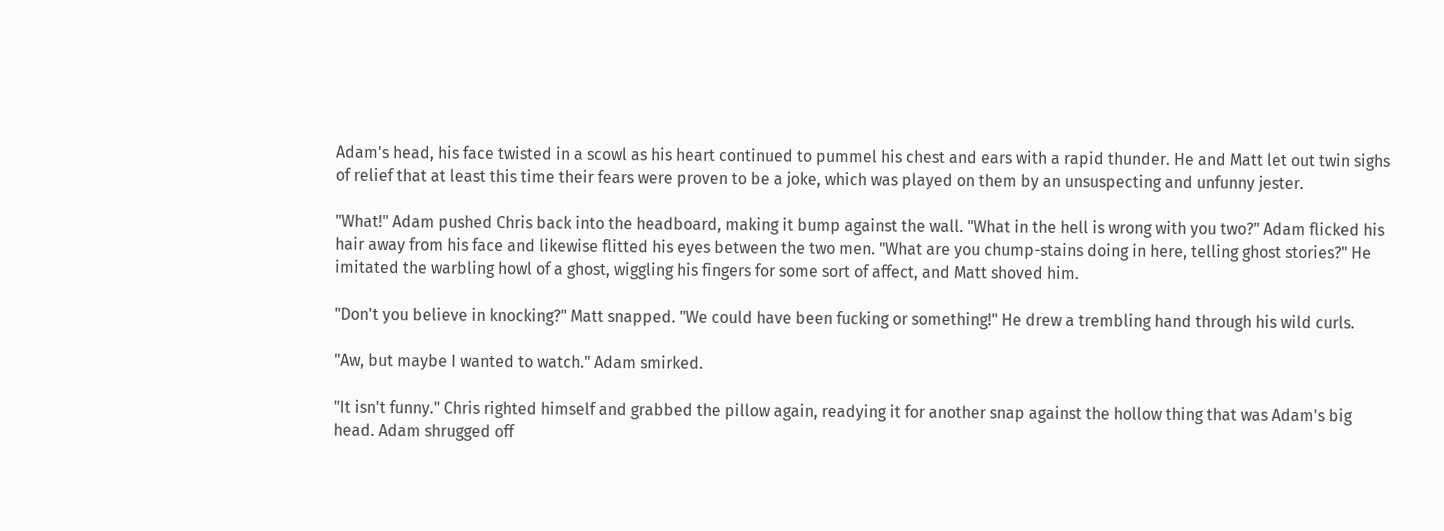Adam's head, his face twisted in a scowl as his heart continued to pummel his chest and ears with a rapid thunder. He and Matt let out twin sighs of relief that at least this time their fears were proven to be a joke, which was played on them by an unsuspecting and unfunny jester.

"What!" Adam pushed Chris back into the headboard, making it bump against the wall. "What in the hell is wrong with you two?" Adam flicked his hair away from his face and likewise flitted his eyes between the two men. "What are you chump-stains doing in here, telling ghost stories?" He imitated the warbling howl of a ghost, wiggling his fingers for some sort of affect, and Matt shoved him.

"Don't you believe in knocking?" Matt snapped. "We could have been fucking or something!" He drew a trembling hand through his wild curls.

"Aw, but maybe I wanted to watch." Adam smirked.

"It isn't funny." Chris righted himself and grabbed the pillow again, readying it for another snap against the hollow thing that was Adam's big head. Adam shrugged off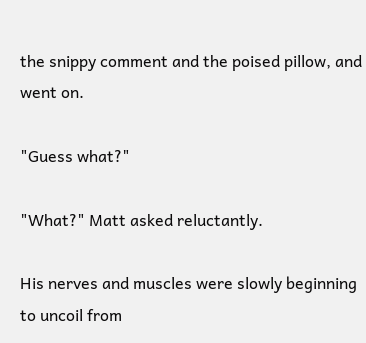the snippy comment and the poised pillow, and went on.

"Guess what?"

"What?" Matt asked reluctantly.

His nerves and muscles were slowly beginning to uncoil from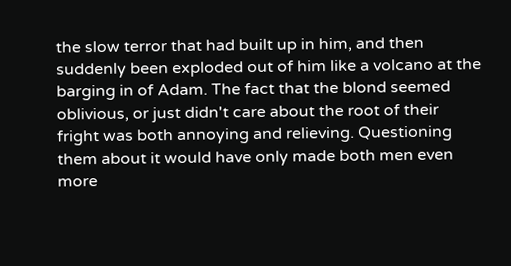the slow terror that had built up in him, and then suddenly been exploded out of him like a volcano at the barging in of Adam. The fact that the blond seemed oblivious, or just didn't care about the root of their fright was both annoying and relieving. Questioning them about it would have only made both men even more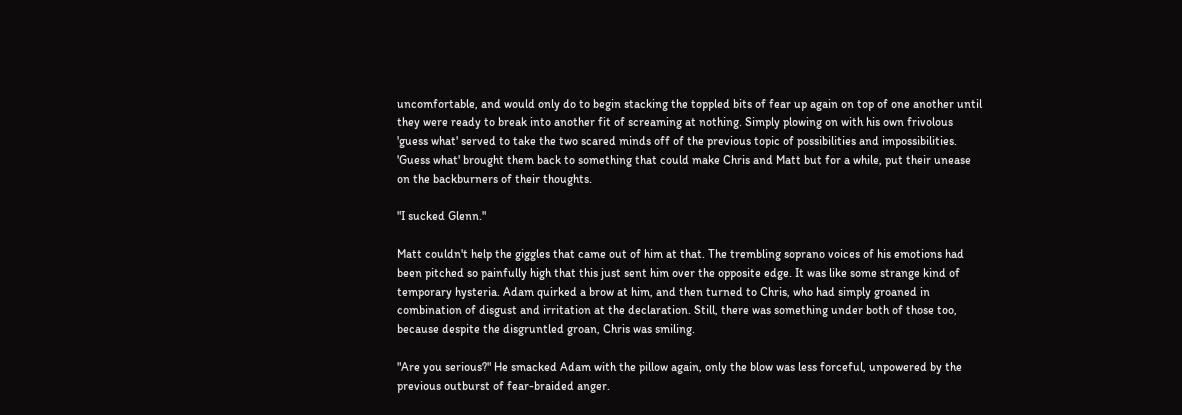uncomfortable, and would only do to begin stacking the toppled bits of fear up again on top of one another until they were ready to break into another fit of screaming at nothing. Simply plowing on with his own frivolous 'guess what' served to take the two scared minds off of the previous topic of possibilities and impossibilities. 'Guess what' brought them back to something that could make Chris and Matt but for a while, put their unease on the backburners of their thoughts.

"I sucked Glenn."

Matt couldn't help the giggles that came out of him at that. The trembling soprano voices of his emotions had been pitched so painfully high that this just sent him over the opposite edge. It was like some strange kind of temporary hysteria. Adam quirked a brow at him, and then turned to Chris, who had simply groaned in combination of disgust and irritation at the declaration. Still, there was something under both of those too, because despite the disgruntled groan, Chris was smiling.

"Are you serious?" He smacked Adam with the pillow again, only the blow was less forceful, unpowered by the previous outburst of fear-braided anger.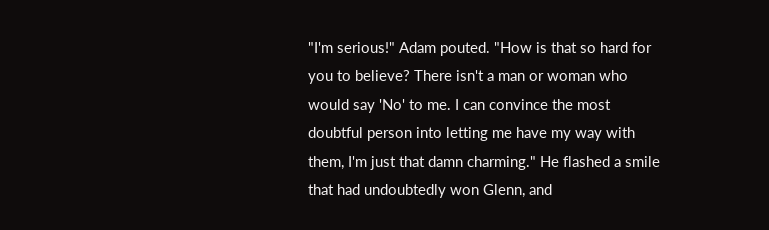"I'm serious!" Adam pouted. "How is that so hard for you to believe? There isn't a man or woman who would say 'No' to me. I can convince the most doubtful person into letting me have my way with them, I'm just that damn charming." He flashed a smile that had undoubtedly won Glenn, and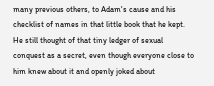many previous others, to Adam's cause and his checklist of names in that little book that he kept. He still thought of that tiny ledger of sexual conquest as a secret, even though everyone close to him knew about it and openly joked about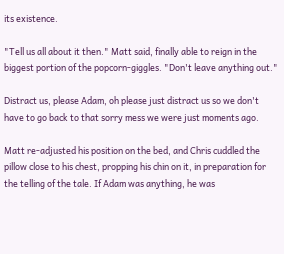its existence.

"Tell us all about it then." Matt said, finally able to reign in the biggest portion of the popcorn-giggles. "Don't leave anything out."

Distract us, please Adam, oh please just distract us so we don't have to go back to that sorry mess we were just moments ago.

Matt re-adjusted his position on the bed, and Chris cuddled the pillow close to his chest, propping his chin on it, in preparation for the telling of the tale. If Adam was anything, he was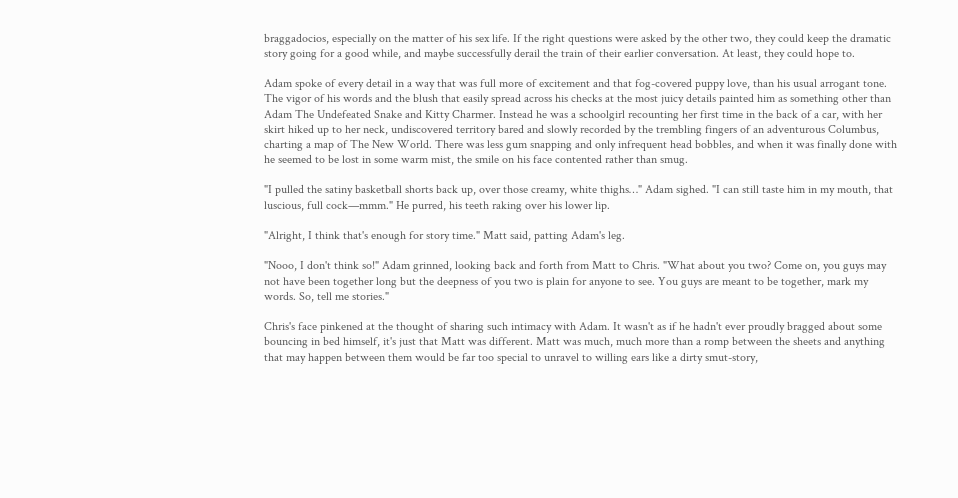braggadocios, especially on the matter of his sex life. If the right questions were asked by the other two, they could keep the dramatic story going for a good while, and maybe successfully derail the train of their earlier conversation. At least, they could hope to.

Adam spoke of every detail in a way that was full more of excitement and that fog-covered puppy love, than his usual arrogant tone. The vigor of his words and the blush that easily spread across his checks at the most juicy details painted him as something other than Adam The Undefeated Snake and Kitty Charmer. Instead he was a schoolgirl recounting her first time in the back of a car, with her skirt hiked up to her neck, undiscovered territory bared and slowly recorded by the trembling fingers of an adventurous Columbus, charting a map of The New World. There was less gum snapping and only infrequent head bobbles, and when it was finally done with he seemed to be lost in some warm mist, the smile on his face contented rather than smug.

"I pulled the satiny basketball shorts back up, over those creamy, white thighs…" Adam sighed. "I can still taste him in my mouth, that luscious, full cock—mmm." He purred, his teeth raking over his lower lip.

"Alright, I think that's enough for story time." Matt said, patting Adam's leg.

"Nooo, I don't think so!" Adam grinned, looking back and forth from Matt to Chris. "What about you two? Come on, you guys may not have been together long but the deepness of you two is plain for anyone to see. You guys are meant to be together, mark my words. So, tell me stories."

Chris's face pinkened at the thought of sharing such intimacy with Adam. It wasn't as if he hadn't ever proudly bragged about some bouncing in bed himself, it's just that Matt was different. Matt was much, much more than a romp between the sheets and anything that may happen between them would be far too special to unravel to willing ears like a dirty smut-story,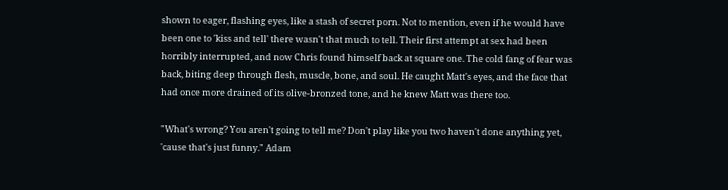shown to eager, flashing eyes, like a stash of secret porn. Not to mention, even if he would have been one to 'kiss and tell' there wasn't that much to tell. Their first attempt at sex had been horribly interrupted, and now Chris found himself back at square one. The cold fang of fear was back, biting deep through flesh, muscle, bone, and soul. He caught Matt's eyes, and the face that had once more drained of its olive-bronzed tone, and he knew Matt was there too.

"What's wrong? You aren't going to tell me? Don't play like you two haven't done anything yet, 'cause that's just funny." Adam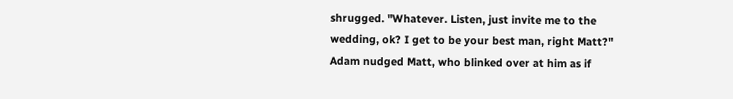shrugged. "Whatever. Listen, just invite me to the wedding, ok? I get to be your best man, right Matt?" Adam nudged Matt, who blinked over at him as if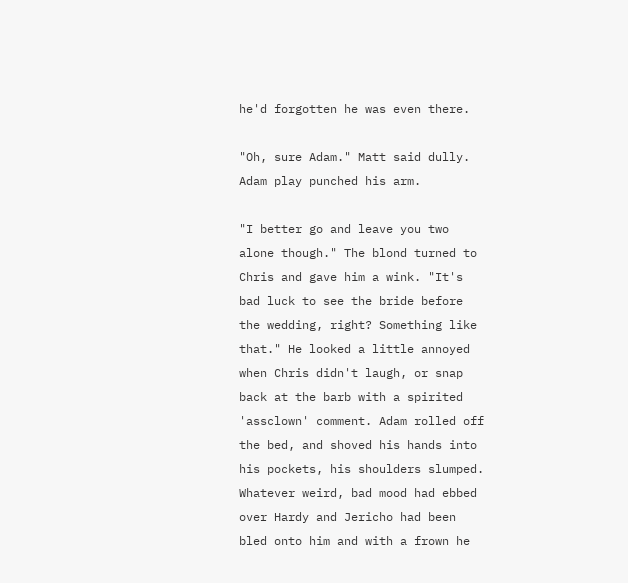he'd forgotten he was even there.

"Oh, sure Adam." Matt said dully. Adam play punched his arm.

"I better go and leave you two alone though." The blond turned to Chris and gave him a wink. "It's bad luck to see the bride before the wedding, right? Something like that." He looked a little annoyed when Chris didn't laugh, or snap back at the barb with a spirited 'assclown' comment. Adam rolled off the bed, and shoved his hands into his pockets, his shoulders slumped. Whatever weird, bad mood had ebbed over Hardy and Jericho had been bled onto him and with a frown he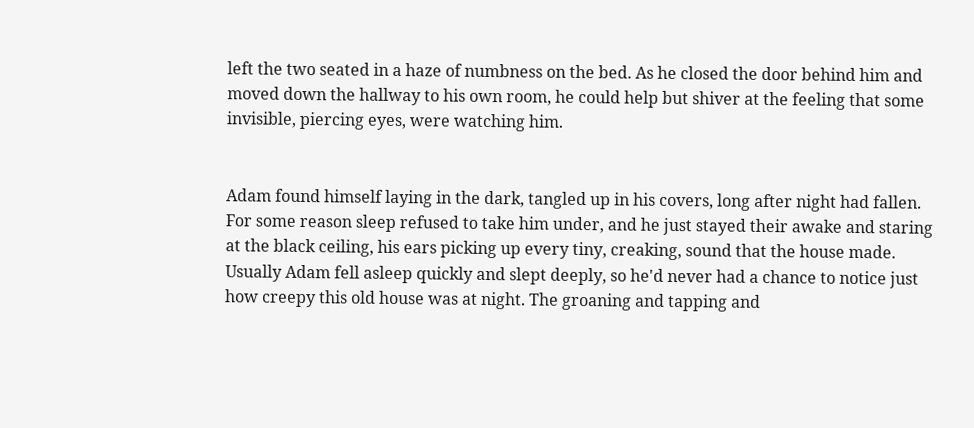left the two seated in a haze of numbness on the bed. As he closed the door behind him and moved down the hallway to his own room, he could help but shiver at the feeling that some invisible, piercing eyes, were watching him.


Adam found himself laying in the dark, tangled up in his covers, long after night had fallen. For some reason sleep refused to take him under, and he just stayed their awake and staring at the black ceiling, his ears picking up every tiny, creaking, sound that the house made. Usually Adam fell asleep quickly and slept deeply, so he'd never had a chance to notice just how creepy this old house was at night. The groaning and tapping and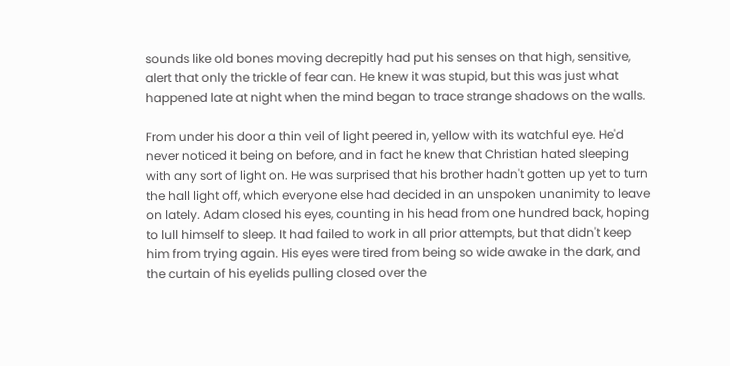sounds like old bones moving decrepitly had put his senses on that high, sensitive, alert that only the trickle of fear can. He knew it was stupid, but this was just what happened late at night when the mind began to trace strange shadows on the walls.

From under his door a thin veil of light peered in, yellow with its watchful eye. He'd never noticed it being on before, and in fact he knew that Christian hated sleeping with any sort of light on. He was surprised that his brother hadn't gotten up yet to turn the hall light off, which everyone else had decided in an unspoken unanimity to leave on lately. Adam closed his eyes, counting in his head from one hundred back, hoping to lull himself to sleep. It had failed to work in all prior attempts, but that didn't keep him from trying again. His eyes were tired from being so wide awake in the dark, and the curtain of his eyelids pulling closed over the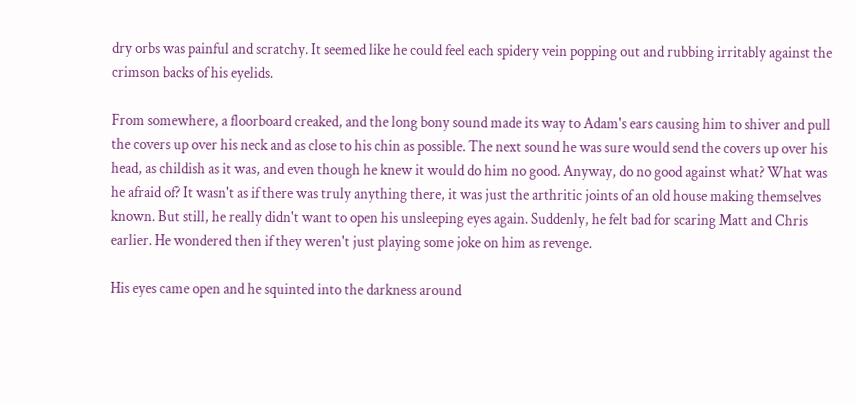dry orbs was painful and scratchy. It seemed like he could feel each spidery vein popping out and rubbing irritably against the crimson backs of his eyelids.

From somewhere, a floorboard creaked, and the long bony sound made its way to Adam's ears causing him to shiver and pull the covers up over his neck and as close to his chin as possible. The next sound he was sure would send the covers up over his head, as childish as it was, and even though he knew it would do him no good. Anyway, do no good against what? What was he afraid of? It wasn't as if there was truly anything there, it was just the arthritic joints of an old house making themselves known. But still, he really didn't want to open his unsleeping eyes again. Suddenly, he felt bad for scaring Matt and Chris earlier. He wondered then if they weren't just playing some joke on him as revenge.

His eyes came open and he squinted into the darkness around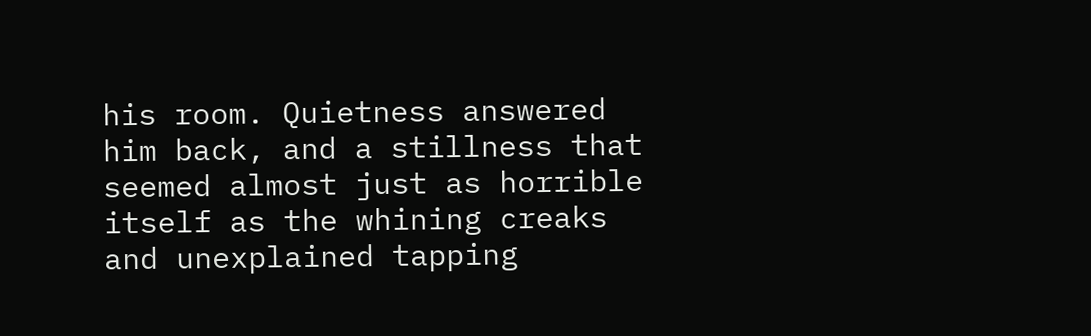his room. Quietness answered him back, and a stillness that seemed almost just as horrible itself as the whining creaks and unexplained tapping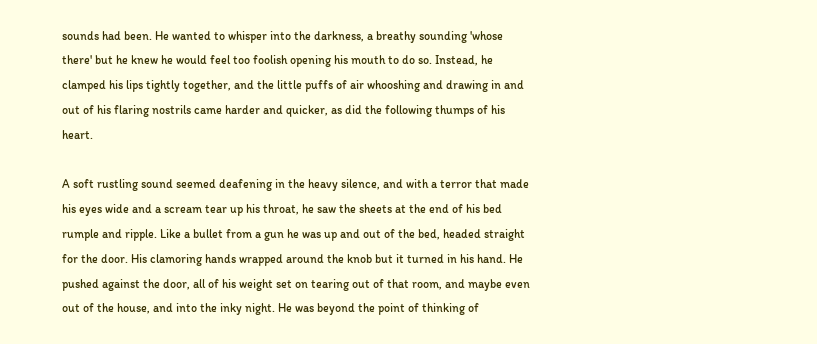sounds had been. He wanted to whisper into the darkness, a breathy sounding 'whose there' but he knew he would feel too foolish opening his mouth to do so. Instead, he clamped his lips tightly together, and the little puffs of air whooshing and drawing in and out of his flaring nostrils came harder and quicker, as did the following thumps of his heart.

A soft rustling sound seemed deafening in the heavy silence, and with a terror that made his eyes wide and a scream tear up his throat, he saw the sheets at the end of his bed rumple and ripple. Like a bullet from a gun he was up and out of the bed, headed straight for the door. His clamoring hands wrapped around the knob but it turned in his hand. He pushed against the door, all of his weight set on tearing out of that room, and maybe even out of the house, and into the inky night. He was beyond the point of thinking of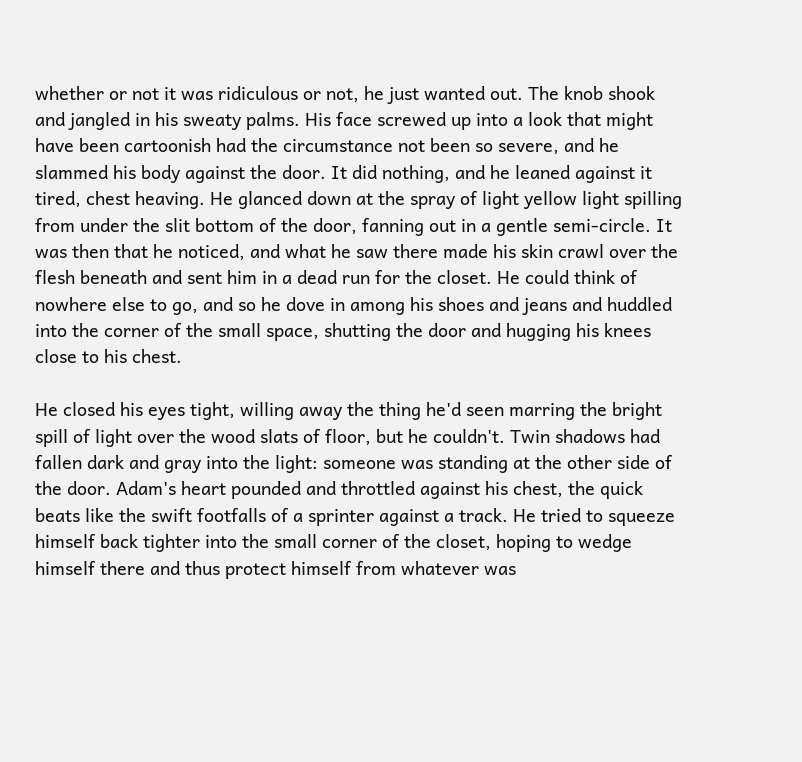whether or not it was ridiculous or not, he just wanted out. The knob shook and jangled in his sweaty palms. His face screwed up into a look that might have been cartoonish had the circumstance not been so severe, and he slammed his body against the door. It did nothing, and he leaned against it tired, chest heaving. He glanced down at the spray of light yellow light spilling from under the slit bottom of the door, fanning out in a gentle semi-circle. It was then that he noticed, and what he saw there made his skin crawl over the flesh beneath and sent him in a dead run for the closet. He could think of nowhere else to go, and so he dove in among his shoes and jeans and huddled into the corner of the small space, shutting the door and hugging his knees close to his chest.

He closed his eyes tight, willing away the thing he'd seen marring the bright spill of light over the wood slats of floor, but he couldn't. Twin shadows had fallen dark and gray into the light: someone was standing at the other side of the door. Adam's heart pounded and throttled against his chest, the quick beats like the swift footfalls of a sprinter against a track. He tried to squeeze himself back tighter into the small corner of the closet, hoping to wedge himself there and thus protect himself from whatever was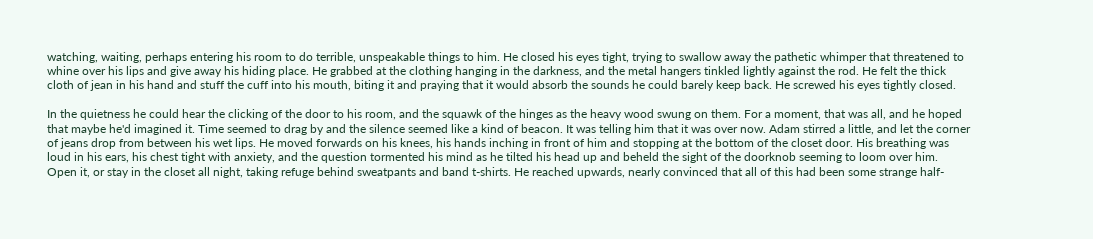watching, waiting, perhaps entering his room to do terrible, unspeakable things to him. He closed his eyes tight, trying to swallow away the pathetic whimper that threatened to whine over his lips and give away his hiding place. He grabbed at the clothing hanging in the darkness, and the metal hangers tinkled lightly against the rod. He felt the thick cloth of jean in his hand and stuff the cuff into his mouth, biting it and praying that it would absorb the sounds he could barely keep back. He screwed his eyes tightly closed.

In the quietness he could hear the clicking of the door to his room, and the squawk of the hinges as the heavy wood swung on them. For a moment, that was all, and he hoped that maybe he'd imagined it. Time seemed to drag by and the silence seemed like a kind of beacon. It was telling him that it was over now. Adam stirred a little, and let the corner of jeans drop from between his wet lips. He moved forwards on his knees, his hands inching in front of him and stopping at the bottom of the closet door. His breathing was loud in his ears, his chest tight with anxiety, and the question tormented his mind as he tilted his head up and beheld the sight of the doorknob seeming to loom over him. Open it, or stay in the closet all night, taking refuge behind sweatpants and band t-shirts. He reached upwards, nearly convinced that all of this had been some strange half-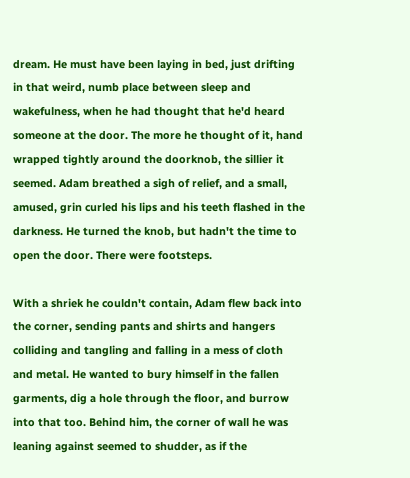dream. He must have been laying in bed, just drifting in that weird, numb place between sleep and wakefulness, when he had thought that he'd heard someone at the door. The more he thought of it, hand wrapped tightly around the doorknob, the sillier it seemed. Adam breathed a sigh of relief, and a small, amused, grin curled his lips and his teeth flashed in the darkness. He turned the knob, but hadn't the time to open the door. There were footsteps.

With a shriek he couldn't contain, Adam flew back into the corner, sending pants and shirts and hangers colliding and tangling and falling in a mess of cloth and metal. He wanted to bury himself in the fallen garments, dig a hole through the floor, and burrow into that too. Behind him, the corner of wall he was leaning against seemed to shudder, as if the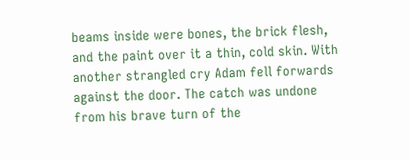beams inside were bones, the brick flesh, and the paint over it a thin, cold skin. With another strangled cry Adam fell forwards against the door. The catch was undone from his brave turn of the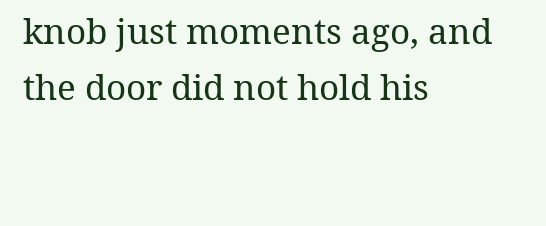knob just moments ago, and the door did not hold his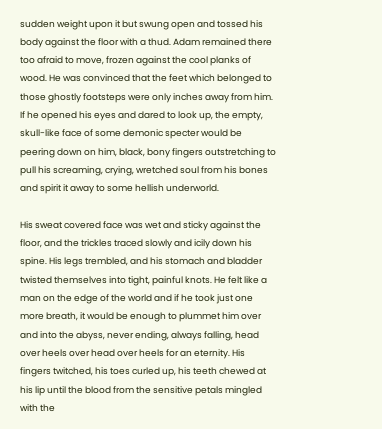sudden weight upon it but swung open and tossed his body against the floor with a thud. Adam remained there too afraid to move, frozen against the cool planks of wood. He was convinced that the feet which belonged to those ghostly footsteps were only inches away from him. If he opened his eyes and dared to look up, the empty, skull-like face of some demonic specter would be peering down on him, black, bony fingers outstretching to pull his screaming, crying, wretched soul from his bones and spirit it away to some hellish underworld.

His sweat covered face was wet and sticky against the floor, and the trickles traced slowly and icily down his spine. His legs trembled, and his stomach and bladder twisted themselves into tight, painful knots. He felt like a man on the edge of the world and if he took just one more breath, it would be enough to plummet him over and into the abyss, never ending, always falling, head over heels over head over heels for an eternity. His fingers twitched, his toes curled up, his teeth chewed at his lip until the blood from the sensitive petals mingled with the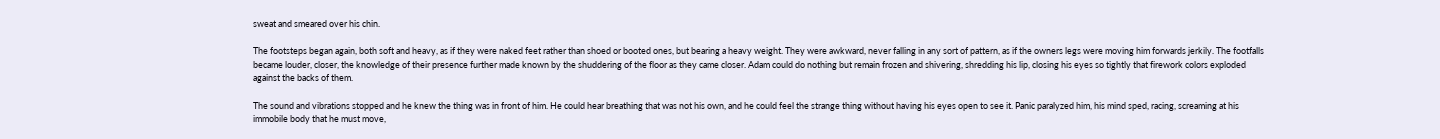sweat and smeared over his chin.

The footsteps began again, both soft and heavy, as if they were naked feet rather than shoed or booted ones, but bearing a heavy weight. They were awkward, never falling in any sort of pattern, as if the owners legs were moving him forwards jerkily. The footfalls became louder, closer, the knowledge of their presence further made known by the shuddering of the floor as they came closer. Adam could do nothing but remain frozen and shivering, shredding his lip, closing his eyes so tightly that firework colors exploded against the backs of them.

The sound and vibrations stopped and he knew the thing was in front of him. He could hear breathing that was not his own, and he could feel the strange thing without having his eyes open to see it. Panic paralyzed him, his mind sped, racing, screaming at his immobile body that he must move,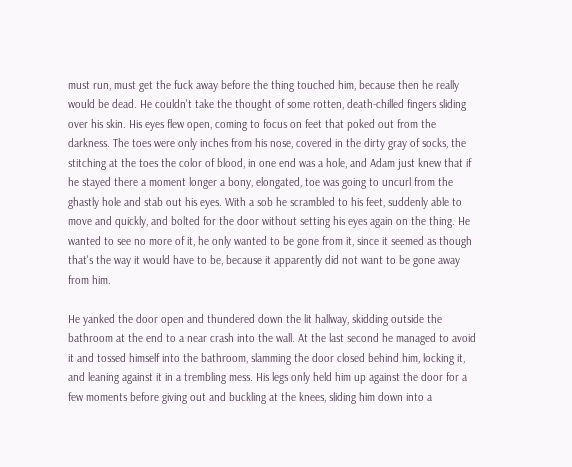must run, must get the fuck away before the thing touched him, because then he really would be dead. He couldn't take the thought of some rotten, death-chilled fingers sliding over his skin. His eyes flew open, coming to focus on feet that poked out from the darkness. The toes were only inches from his nose, covered in the dirty gray of socks, the stitching at the toes the color of blood, in one end was a hole, and Adam just knew that if he stayed there a moment longer a bony, elongated, toe was going to uncurl from the ghastly hole and stab out his eyes. With a sob he scrambled to his feet, suddenly able to move and quickly, and bolted for the door without setting his eyes again on the thing. He wanted to see no more of it, he only wanted to be gone from it, since it seemed as though that's the way it would have to be, because it apparently did not want to be gone away from him.

He yanked the door open and thundered down the lit hallway, skidding outside the bathroom at the end to a near crash into the wall. At the last second he managed to avoid it and tossed himself into the bathroom, slamming the door closed behind him, locking it, and leaning against it in a trembling mess. His legs only held him up against the door for a few moments before giving out and buckling at the knees, sliding him down into a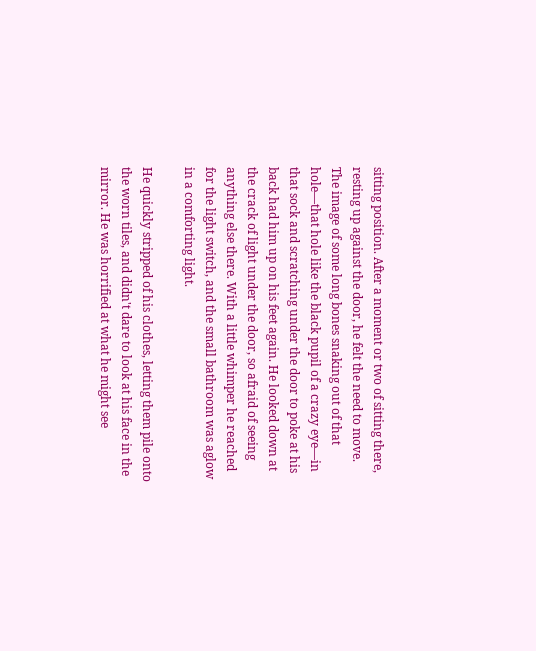sitting position. After a moment or two of sitting there, resting up against the door, he felt the need to move. The image of some long bones snaking out of that hole—that hole like the black pupil of a crazy eye—in that sock and scratching under the door to poke at his back had him up on his feet again. He looked down at the crack of light under the door, so afraid of seeing anything else there. With a little whimper he reached for the light switch, and the small bathroom was aglow in a comforting light.

He quickly stripped of his clothes, letting them pile onto the worn tiles, and didn't dare to look at his face in the mirror. He was horrified at what he might see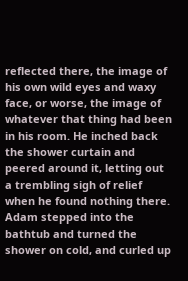reflected there, the image of his own wild eyes and waxy face, or worse, the image of whatever that thing had been in his room. He inched back the shower curtain and peered around it, letting out a trembling sigh of relief when he found nothing there. Adam stepped into the bathtub and turned the shower on cold, and curled up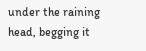under the raining head, begging it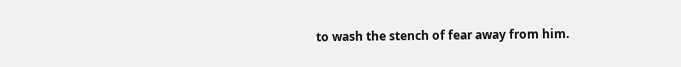to wash the stench of fear away from him.